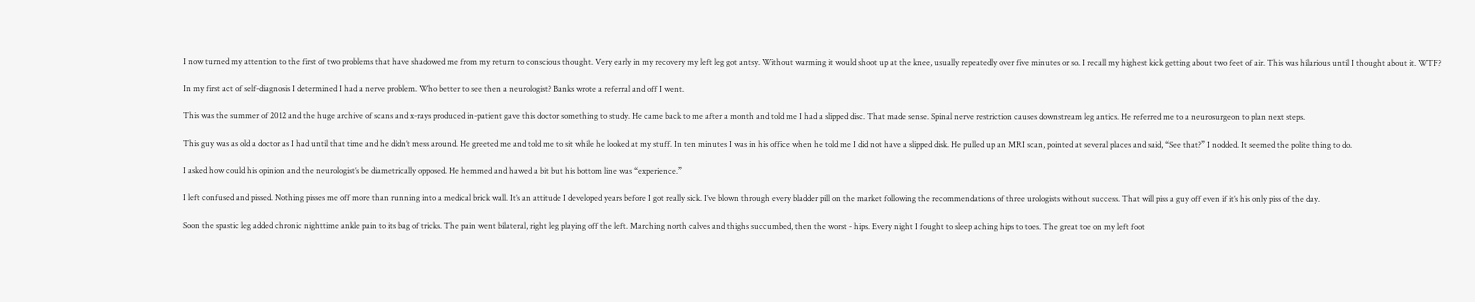I now turned my attention to the first of two problems that have shadowed me from my return to conscious thought. Very early in my recovery my left leg got antsy. Without warming it would shoot up at the knee, usually repeatedly over five minutes or so. I recall my highest kick getting about two feet of air. This was hilarious until I thought about it. WTF?

In my first act of self-diagnosis I determined I had a nerve problem. Who better to see then a neurologist? Banks wrote a referral and off I went.

This was the summer of 2012 and the huge archive of scans and x-rays produced in-patient gave this doctor something to study. He came back to me after a month and told me I had a slipped disc. That made sense. Spinal nerve restriction causes downstream leg antics. He referred me to a neurosurgeon to plan next steps.

This guy was as old a doctor as I had until that time and he didn’t mess around. He greeted me and told me to sit while he looked at my stuff. In ten minutes I was in his office when he told me I did not have a slipped disk. He pulled up an MRI scan, pointed at several places and said, “See that?” I nodded. It seemed the polite thing to do.

I asked how could his opinion and the neurologist’s be diametrically opposed. He hemmed and hawed a bit but his bottom line was “experience.”

I left confused and pissed. Nothing pisses me off more than running into a medical brick wall. It’s an attitude I developed years before I got really sick. I’ve blown through every bladder pill on the market following the recommendations of three urologists without success. That will piss a guy off even if it’s his only piss of the day.

Soon the spastic leg added chronic nighttime ankle pain to its bag of tricks. The pain went bilateral, right leg playing off the left. Marching north calves and thighs succumbed, then the worst - hips. Every night I fought to sleep aching hips to toes. The great toe on my left foot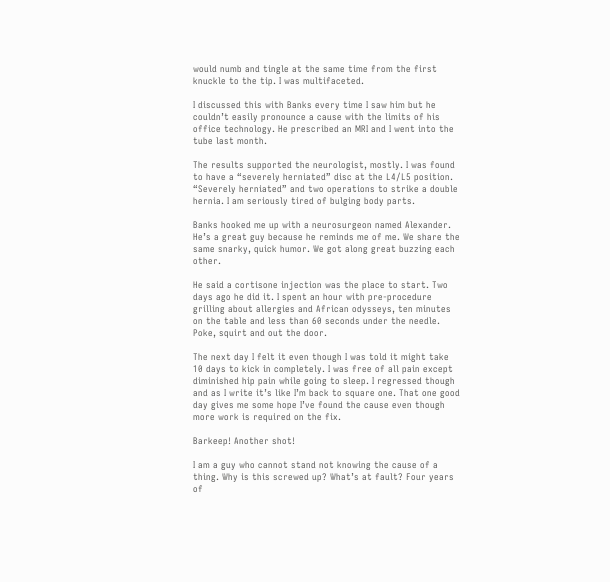would numb and tingle at the same time from the first knuckle to the tip. I was multifaceted.

I discussed this with Banks every time I saw him but he couldn’t easily pronounce a cause with the limits of his office technology. He prescribed an MRI and I went into the tube last month.

The results supported the neurologist, mostly. I was found to have a “severely herniated” disc at the L4/L5 position. “Severely herniated” and two operations to strike a double hernia. I am seriously tired of bulging body parts.

Banks hooked me up with a neurosurgeon named Alexander. He’s a great guy because he reminds me of me. We share the same snarky, quick humor. We got along great buzzing each other.

He said a cortisone injection was the place to start. Two days ago he did it. I spent an hour with pre-procedure grilling about allergies and African odysseys, ten minutes on the table and less than 60 seconds under the needle. Poke, squirt and out the door.

The next day I felt it even though I was told it might take 10 days to kick in completely. I was free of all pain except diminished hip pain while going to sleep. I regressed though and as I write it’s like I’m back to square one. That one good day gives me some hope I’ve found the cause even though more work is required on the fix.

Barkeep! Another shot!

I am a guy who cannot stand not knowing the cause of a thing. Why is this screwed up? What’s at fault? Four years of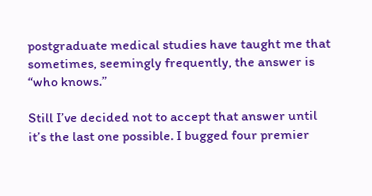postgraduate medical studies have taught me that sometimes, seemingly frequently, the answer is “who knows.”

Still I’ve decided not to accept that answer until it’s the last one possible. I bugged four premier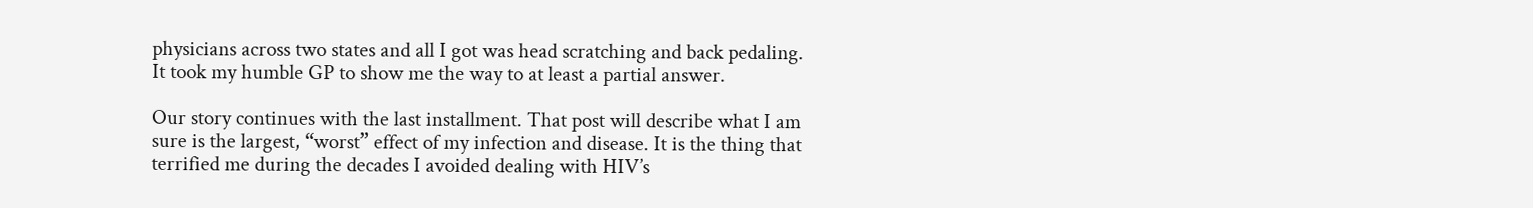physicians across two states and all I got was head scratching and back pedaling. It took my humble GP to show me the way to at least a partial answer.

Our story continues with the last installment. That post will describe what I am sure is the largest, “worst” effect of my infection and disease. It is the thing that terrified me during the decades I avoided dealing with HIV’s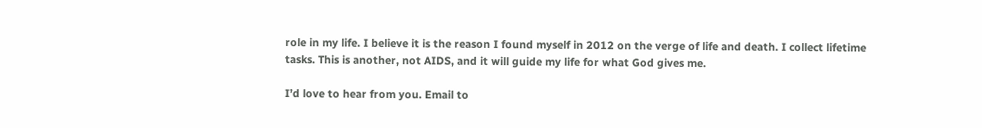role in my life. I believe it is the reason I found myself in 2012 on the verge of life and death. I collect lifetime tasks. This is another, not AIDS, and it will guide my life for what God gives me.

I’d love to hear from you. Email to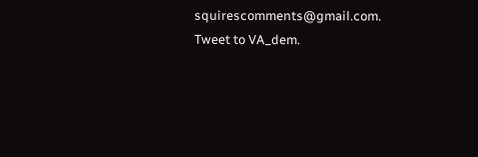squirescomments@gmail.com. Tweet to VA_dem.